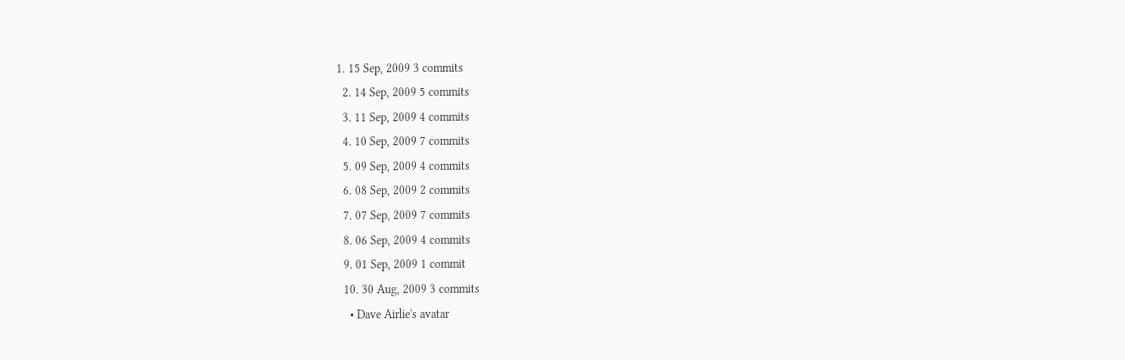1. 15 Sep, 2009 3 commits
  2. 14 Sep, 2009 5 commits
  3. 11 Sep, 2009 4 commits
  4. 10 Sep, 2009 7 commits
  5. 09 Sep, 2009 4 commits
  6. 08 Sep, 2009 2 commits
  7. 07 Sep, 2009 7 commits
  8. 06 Sep, 2009 4 commits
  9. 01 Sep, 2009 1 commit
  10. 30 Aug, 2009 3 commits
    • Dave Airlie's avatar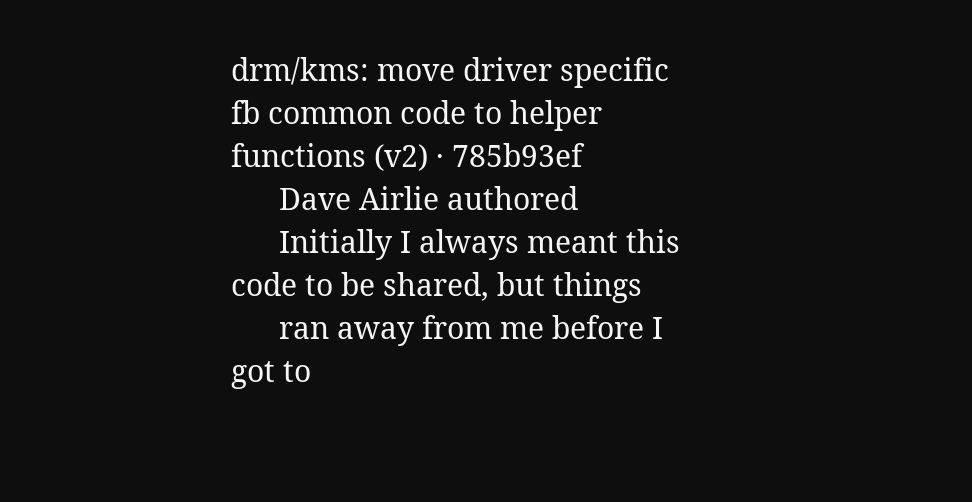drm/kms: move driver specific fb common code to helper functions (v2) · 785b93ef
      Dave Airlie authored
      Initially I always meant this code to be shared, but things
      ran away from me before I got to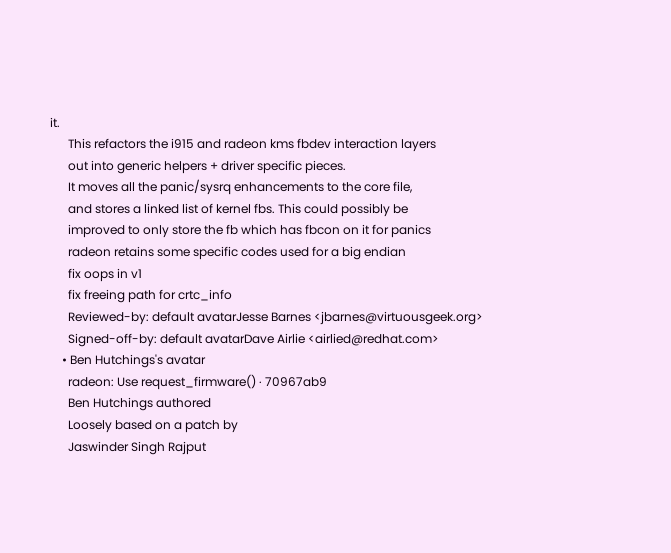it.
      This refactors the i915 and radeon kms fbdev interaction layers
      out into generic helpers + driver specific pieces.
      It moves all the panic/sysrq enhancements to the core file,
      and stores a linked list of kernel fbs. This could possibly be
      improved to only store the fb which has fbcon on it for panics
      radeon retains some specific codes used for a big endian
      fix oops in v1
      fix freeing path for crtc_info
      Reviewed-by: default avatarJesse Barnes <jbarnes@virtuousgeek.org>
      Signed-off-by: default avatarDave Airlie <airlied@redhat.com>
    • Ben Hutchings's avatar
      radeon: Use request_firmware() · 70967ab9
      Ben Hutchings authored
      Loosely based on a patch by
      Jaswinder Singh Rajput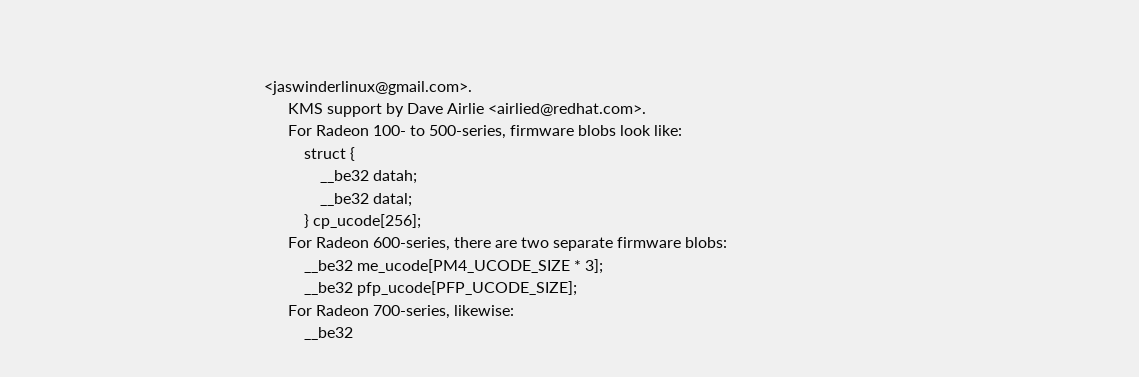<jaswinderlinux@gmail.com>.
      KMS support by Dave Airlie <airlied@redhat.com>.
      For Radeon 100- to 500-series, firmware blobs look like:
          struct {
              __be32 datah;
              __be32 datal;
          } cp_ucode[256];
      For Radeon 600-series, there are two separate firmware blobs:
          __be32 me_ucode[PM4_UCODE_SIZE * 3];
          __be32 pfp_ucode[PFP_UCODE_SIZE];
      For Radeon 700-series, likewise:
          __be32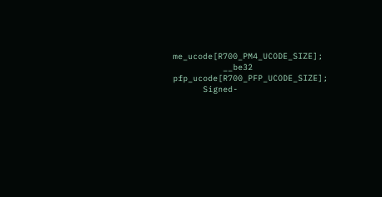me_ucode[R700_PM4_UCODE_SIZE];
          __be32 pfp_ucode[R700_PFP_UCODE_SIZE];
      Signed-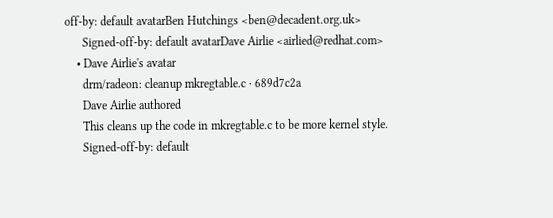off-by: default avatarBen Hutchings <ben@decadent.org.uk>
      Signed-off-by: default avatarDave Airlie <airlied@redhat.com>
    • Dave Airlie's avatar
      drm/radeon: cleanup mkregtable.c · 689d7c2a
      Dave Airlie authored
      This cleans up the code in mkregtable.c to be more kernel style.
      Signed-off-by: default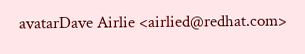avatarDave Airlie <airlied@redhat.com>